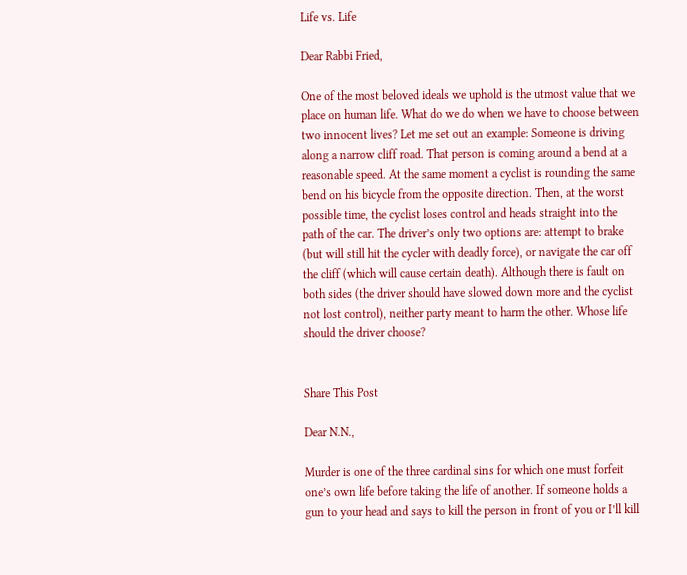Life vs. Life

Dear Rabbi Fried,

One of the most beloved ideals we uphold is the utmost value that we place on human life. What do we do when we have to choose between two innocent lives? Let me set out an example: Someone is driving along a narrow cliff road. That person is coming around a bend at a reasonable speed. At the same moment a cyclist is rounding the same bend on his bicycle from the opposite direction. Then, at the worst possible time, the cyclist loses control and heads straight into the path of the car. The driver’s only two options are: attempt to brake (but will still hit the cycler with deadly force), or navigate the car off the cliff (which will cause certain death). Although there is fault on both sides (the driver should have slowed down more and the cyclist not lost control), neither party meant to harm the other. Whose life should the driver choose?


Share This Post

Dear N.N.,

Murder is one of the three cardinal sins for which one must forfeit one’s own life before taking the life of another. If someone holds a gun to your head and says to kill the person in front of you or I’ll kill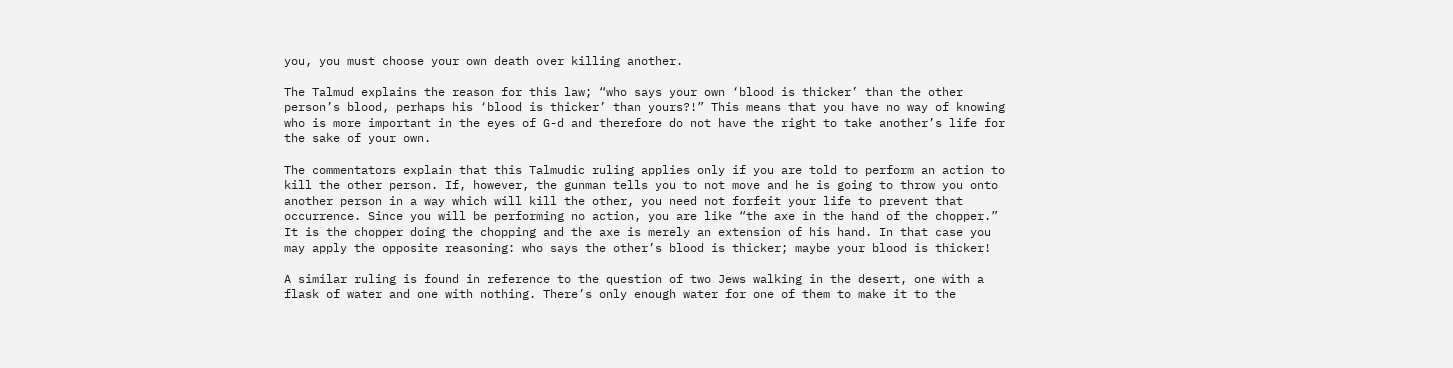you, you must choose your own death over killing another.

The Talmud explains the reason for this law; “who says your own ‘blood is thicker’ than the other person’s blood, perhaps his ‘blood is thicker’ than yours?!” This means that you have no way of knowing who is more important in the eyes of G-d and therefore do not have the right to take another’s life for the sake of your own.

The commentators explain that this Talmudic ruling applies only if you are told to perform an action to kill the other person. If, however, the gunman tells you to not move and he is going to throw you onto another person in a way which will kill the other, you need not forfeit your life to prevent that occurrence. Since you will be performing no action, you are like “the axe in the hand of the chopper.” It is the chopper doing the chopping and the axe is merely an extension of his hand. In that case you may apply the opposite reasoning: who says the other’s blood is thicker; maybe your blood is thicker!

A similar ruling is found in reference to the question of two Jews walking in the desert, one with a flask of water and one with nothing. There’s only enough water for one of them to make it to the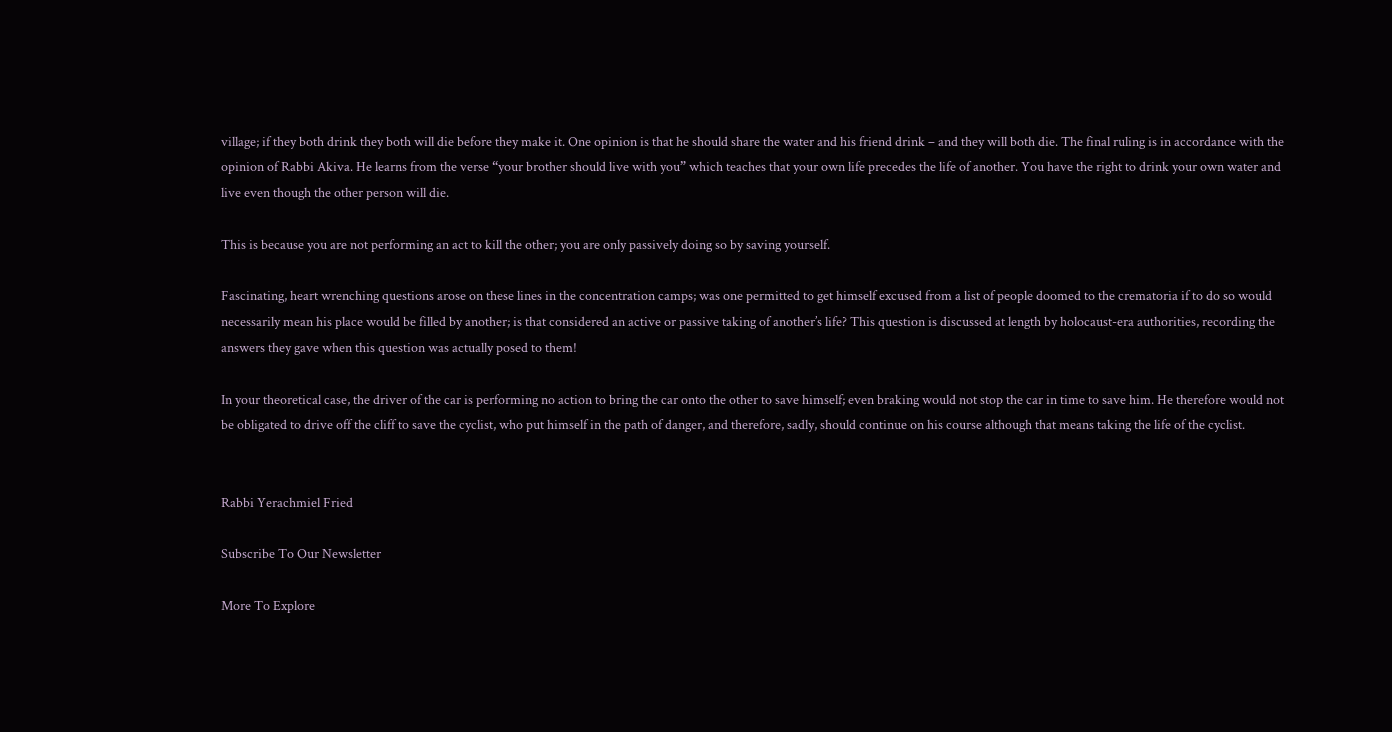village; if they both drink they both will die before they make it. One opinion is that he should share the water and his friend drink – and they will both die. The final ruling is in accordance with the opinion of Rabbi Akiva. He learns from the verse “your brother should live with you” which teaches that your own life precedes the life of another. You have the right to drink your own water and live even though the other person will die.

This is because you are not performing an act to kill the other; you are only passively doing so by saving yourself.

Fascinating, heart wrenching questions arose on these lines in the concentration camps; was one permitted to get himself excused from a list of people doomed to the crematoria if to do so would necessarily mean his place would be filled by another; is that considered an active or passive taking of another’s life? This question is discussed at length by holocaust-era authorities, recording the answers they gave when this question was actually posed to them!

In your theoretical case, the driver of the car is performing no action to bring the car onto the other to save himself; even braking would not stop the car in time to save him. He therefore would not be obligated to drive off the cliff to save the cyclist, who put himself in the path of danger, and therefore, sadly, should continue on his course although that means taking the life of the cyclist.


Rabbi Yerachmiel Fried

Subscribe To Our Newsletter

More To Explore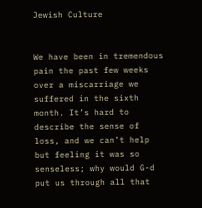Jewish Culture


We have been in tremendous pain the past few weeks over a miscarriage we suffered in the sixth month. It’s hard to describe the sense of loss, and we can’t help but feeling it was so senseless; why would G-d put us through all that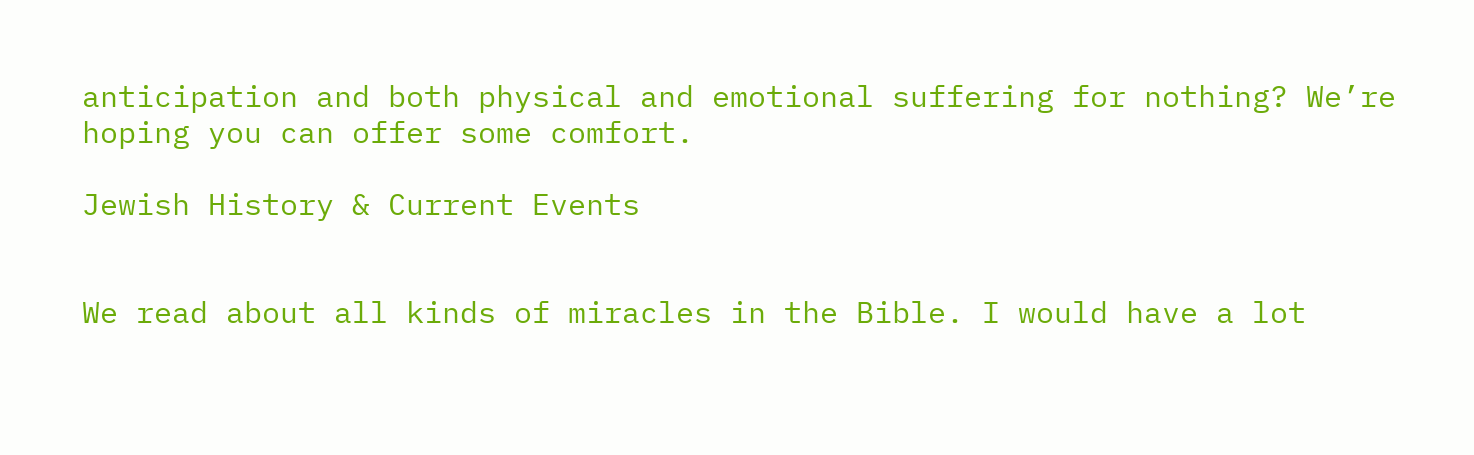anticipation and both physical and emotional suffering for nothing? We’re hoping you can offer some comfort.

Jewish History & Current Events


We read about all kinds of miracles in the Bible. I would have a lot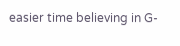easier time believing in G-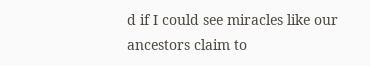d if I could see miracles like our ancestors claim to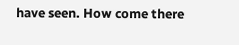have seen. How come there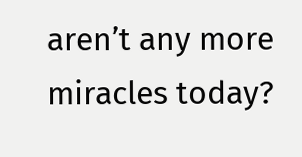aren’t any more miracles today?